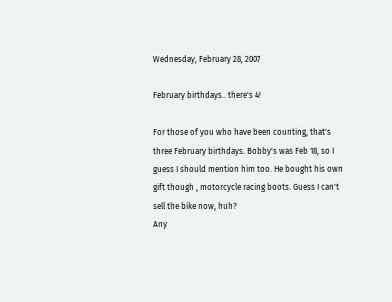Wednesday, February 28, 2007

February birthdays.. there's 4!

For those of you who have been counting, that's three February birthdays. Bobby's was Feb 18, so I guess I should mention him too. He bought his own gift though , motorcycle racing boots. Guess I can't sell the bike now, huh?
Any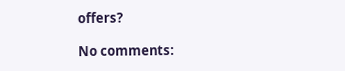offers?

No comments: